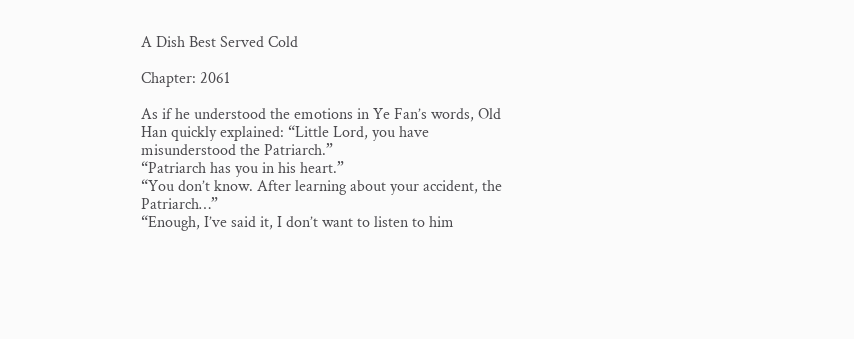A Dish Best Served Cold

Chapter: 2061

As if he understood the emotions in Ye Fan’s words, Old Han quickly explained: “Little Lord, you have misunderstood the Patriarch.”
“Patriarch has you in his heart.”
“You don’t know. After learning about your accident, the Patriarch…”
“Enough, I’ve said it, I don’t want to listen to him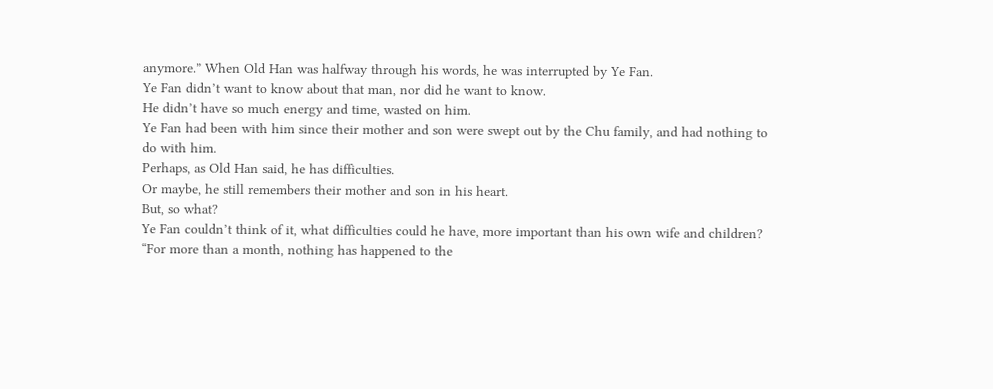anymore.” When Old Han was halfway through his words, he was interrupted by Ye Fan.
Ye Fan didn’t want to know about that man, nor did he want to know.
He didn’t have so much energy and time, wasted on him.
Ye Fan had been with him since their mother and son were swept out by the Chu family, and had nothing to do with him.
Perhaps, as Old Han said, he has difficulties.
Or maybe, he still remembers their mother and son in his heart.
But, so what?
Ye Fan couldn’t think of it, what difficulties could he have, more important than his own wife and children? “For more than a month, nothing has happened to the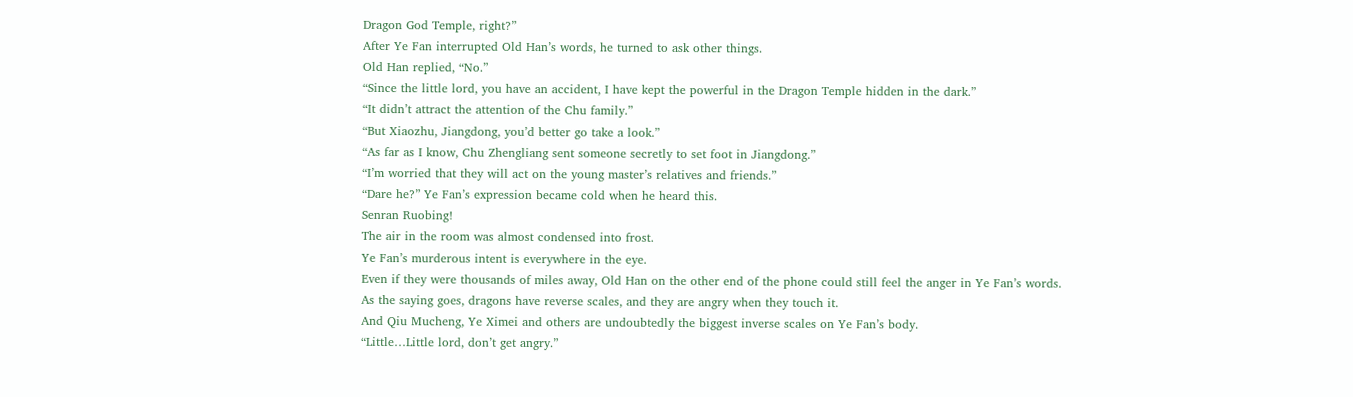Dragon God Temple, right?”
After Ye Fan interrupted Old Han’s words, he turned to ask other things.
Old Han replied, “No.”
“Since the little lord, you have an accident, I have kept the powerful in the Dragon Temple hidden in the dark.”
“It didn’t attract the attention of the Chu family.”
“But Xiaozhu, Jiangdong, you’d better go take a look.”
“As far as I know, Chu Zhengliang sent someone secretly to set foot in Jiangdong.”
“I’m worried that they will act on the young master’s relatives and friends.”
“Dare he?” Ye Fan’s expression became cold when he heard this.
Senran Ruobing!
The air in the room was almost condensed into frost.
Ye Fan’s murderous intent is everywhere in the eye.
Even if they were thousands of miles away, Old Han on the other end of the phone could still feel the anger in Ye Fan’s words.
As the saying goes, dragons have reverse scales, and they are angry when they touch it.
And Qiu Mucheng, Ye Ximei and others are undoubtedly the biggest inverse scales on Ye Fan’s body.
“Little…Little lord, don’t get angry.”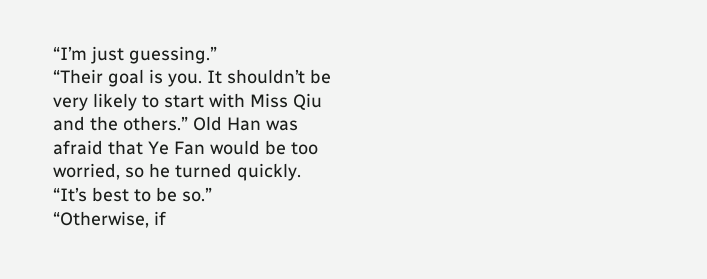“I’m just guessing.”
“Their goal is you. It shouldn’t be very likely to start with Miss Qiu and the others.” Old Han was afraid that Ye Fan would be too worried, so he turned quickly.
“It’s best to be so.”
“Otherwise, if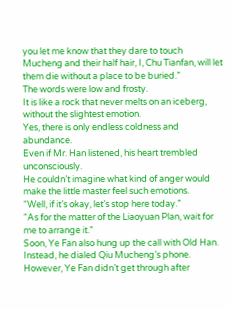you let me know that they dare to touch Mucheng and their half hair, I, Chu Tianfan, will let them die without a place to be buried.”
The words were low and frosty.
It is like a rock that never melts on an iceberg, without the slightest emotion.
Yes, there is only endless coldness and abundance.
Even if Mr. Han listened, his heart trembled unconsciously.
He couldn’t imagine what kind of anger would make the little master feel such emotions.
“Well, if it’s okay, let’s stop here today.”
“As for the matter of the Liaoyuan Plan, wait for me to arrange it.”
Soon, Ye Fan also hung up the call with Old Han.
Instead, he dialed Qiu Mucheng’s phone.
However, Ye Fan didn’t get through after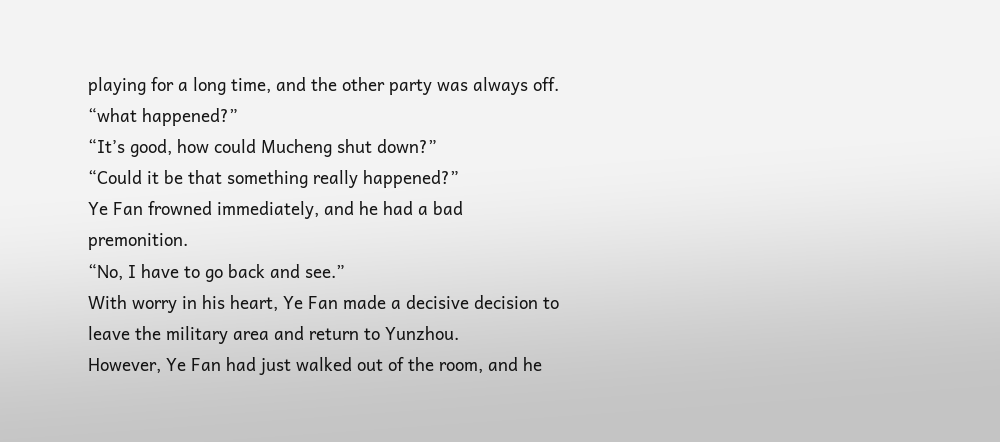playing for a long time, and the other party was always off.
“what happened?”
“It’s good, how could Mucheng shut down?”
“Could it be that something really happened?”
Ye Fan frowned immediately, and he had a bad premonition.
“No, I have to go back and see.”
With worry in his heart, Ye Fan made a decisive decision to leave the military area and return to Yunzhou.
However, Ye Fan had just walked out of the room, and he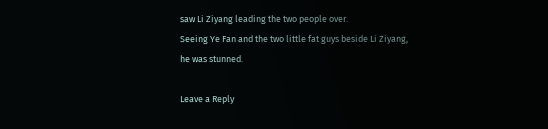saw Li Ziyang leading the two people over.
Seeing Ye Fan and the two little fat guys beside Li Ziyang, he was stunned.

Leave a Reply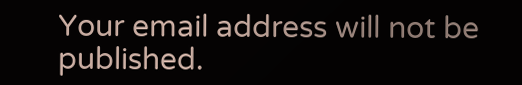Your email address will not be published.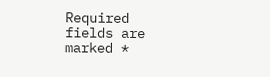Required fields are marked *